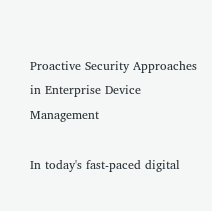Proactive Security Approaches in Enterprise Device Management

In today's fast-paced digital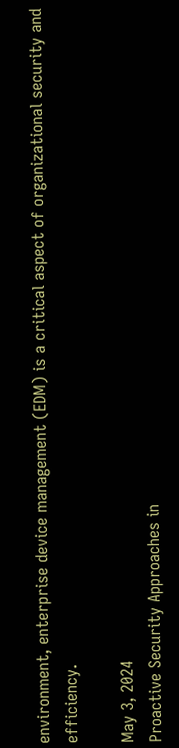environment, enterprise device management (EDM) is a critical aspect of organizational security and efficiency.

May 3, 2024
Proactive Security Approaches in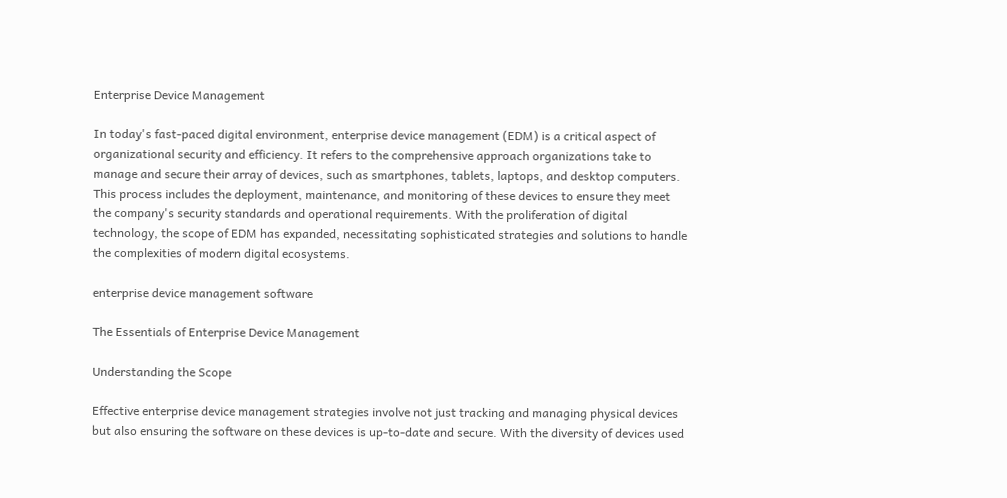Enterprise Device Management

In today's fast-paced digital environment, enterprise device management (EDM) is a critical aspect of organizational security and efficiency. It refers to the comprehensive approach organizations take to manage and secure their array of devices, such as smartphones, tablets, laptops, and desktop computers. This process includes the deployment, maintenance, and monitoring of these devices to ensure they meet the company's security standards and operational requirements. With the proliferation of digital technology, the scope of EDM has expanded, necessitating sophisticated strategies and solutions to handle the complexities of modern digital ecosystems.

enterprise device management software

The Essentials of Enterprise Device Management

Understanding the Scope

Effective enterprise device management strategies involve not just tracking and managing physical devices but also ensuring the software on these devices is up-to-date and secure. With the diversity of devices used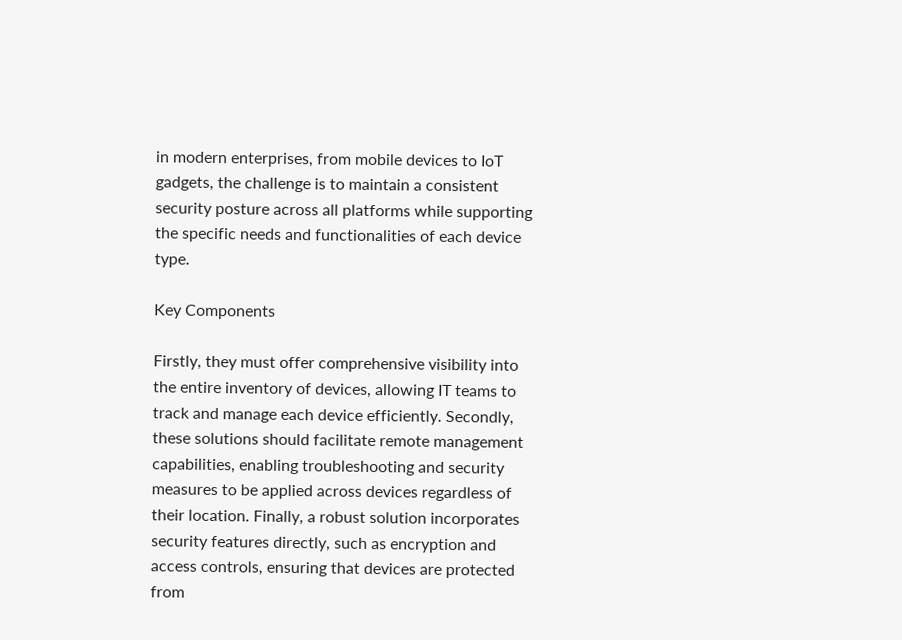in modern enterprises, from mobile devices to IoT gadgets, the challenge is to maintain a consistent security posture across all platforms while supporting the specific needs and functionalities of each device type.

Key Components

Firstly, they must offer comprehensive visibility into the entire inventory of devices, allowing IT teams to track and manage each device efficiently. Secondly, these solutions should facilitate remote management capabilities, enabling troubleshooting and security measures to be applied across devices regardless of their location. Finally, a robust solution incorporates security features directly, such as encryption and access controls, ensuring that devices are protected from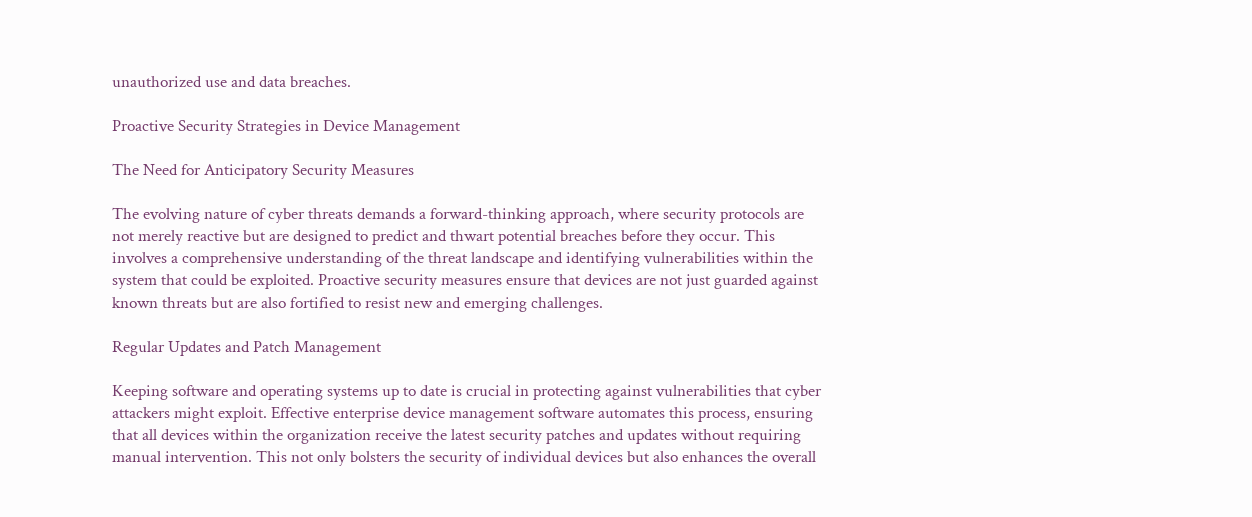unauthorized use and data breaches.

Proactive Security Strategies in Device Management

The Need for Anticipatory Security Measures

The evolving nature of cyber threats demands a forward-thinking approach, where security protocols are not merely reactive but are designed to predict and thwart potential breaches before they occur. This involves a comprehensive understanding of the threat landscape and identifying vulnerabilities within the system that could be exploited. Proactive security measures ensure that devices are not just guarded against known threats but are also fortified to resist new and emerging challenges.

Regular Updates and Patch Management

Keeping software and operating systems up to date is crucial in protecting against vulnerabilities that cyber attackers might exploit. Effective enterprise device management software automates this process, ensuring that all devices within the organization receive the latest security patches and updates without requiring manual intervention. This not only bolsters the security of individual devices but also enhances the overall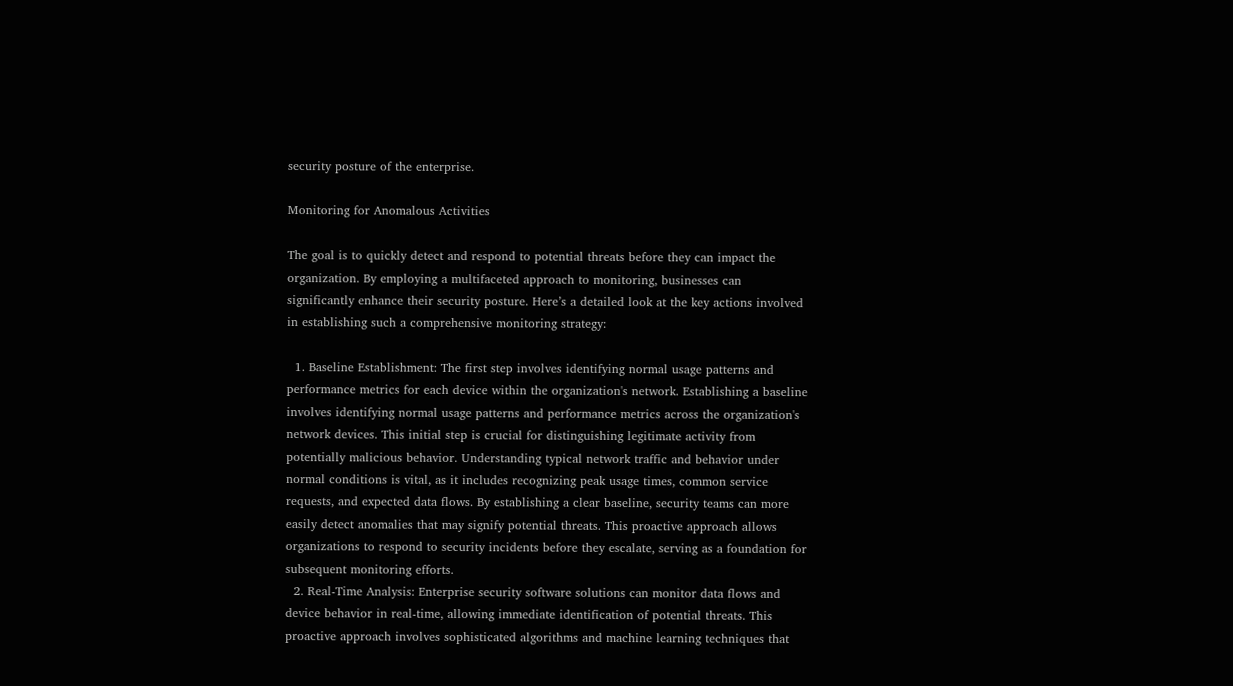security posture of the enterprise.

Monitoring for Anomalous Activities

The goal is to quickly detect and respond to potential threats before they can impact the organization. By employing a multifaceted approach to monitoring, businesses can significantly enhance their security posture. Here’s a detailed look at the key actions involved in establishing such a comprehensive monitoring strategy:

  1. Baseline Establishment: The first step involves identifying normal usage patterns and performance metrics for each device within the organization's network. Establishing a baseline involves identifying normal usage patterns and performance metrics across the organization's network devices. This initial step is crucial for distinguishing legitimate activity from potentially malicious behavior. Understanding typical network traffic and behavior under normal conditions is vital, as it includes recognizing peak usage times, common service requests, and expected data flows. By establishing a clear baseline, security teams can more easily detect anomalies that may signify potential threats. This proactive approach allows organizations to respond to security incidents before they escalate, serving as a foundation for subsequent monitoring efforts.
  2. Real-Time Analysis: Enterprise security software solutions can monitor data flows and device behavior in real-time, allowing immediate identification of potential threats. This proactive approach involves sophisticated algorithms and machine learning techniques that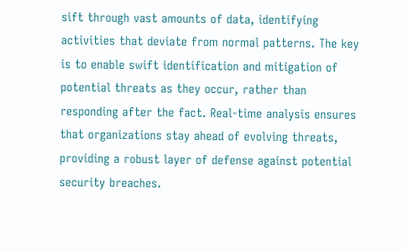sift through vast amounts of data, identifying activities that deviate from normal patterns. The key is to enable swift identification and mitigation of potential threats as they occur, rather than responding after the fact. Real-time analysis ensures that organizations stay ahead of evolving threats, providing a robust layer of defense against potential security breaches.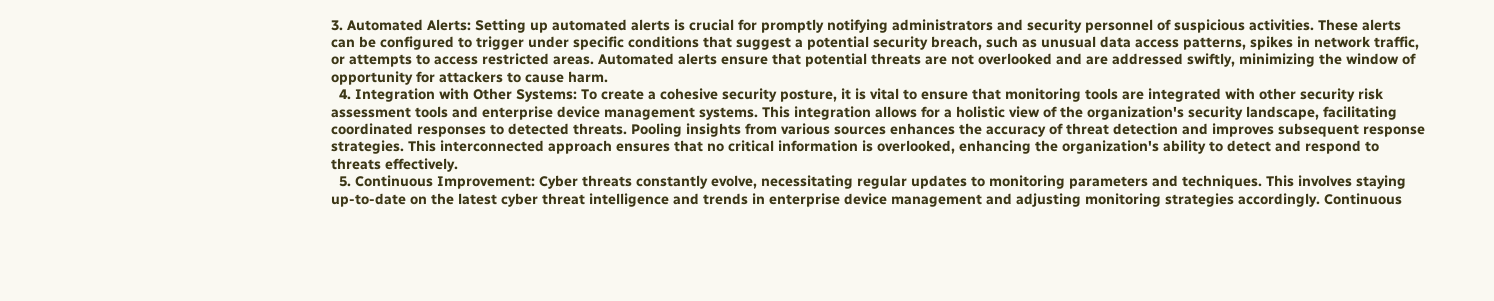3. Automated Alerts: Setting up automated alerts is crucial for promptly notifying administrators and security personnel of suspicious activities. These alerts can be configured to trigger under specific conditions that suggest a potential security breach, such as unusual data access patterns, spikes in network traffic, or attempts to access restricted areas. Automated alerts ensure that potential threats are not overlooked and are addressed swiftly, minimizing the window of opportunity for attackers to cause harm.
  4. Integration with Other Systems: To create a cohesive security posture, it is vital to ensure that monitoring tools are integrated with other security risk assessment tools and enterprise device management systems. This integration allows for a holistic view of the organization's security landscape, facilitating coordinated responses to detected threats. Pooling insights from various sources enhances the accuracy of threat detection and improves subsequent response strategies. This interconnected approach ensures that no critical information is overlooked, enhancing the organization's ability to detect and respond to threats effectively.
  5. Continuous Improvement: Cyber threats constantly evolve, necessitating regular updates to monitoring parameters and techniques. This involves staying up-to-date on the latest cyber threat intelligence and trends in enterprise device management and adjusting monitoring strategies accordingly. Continuous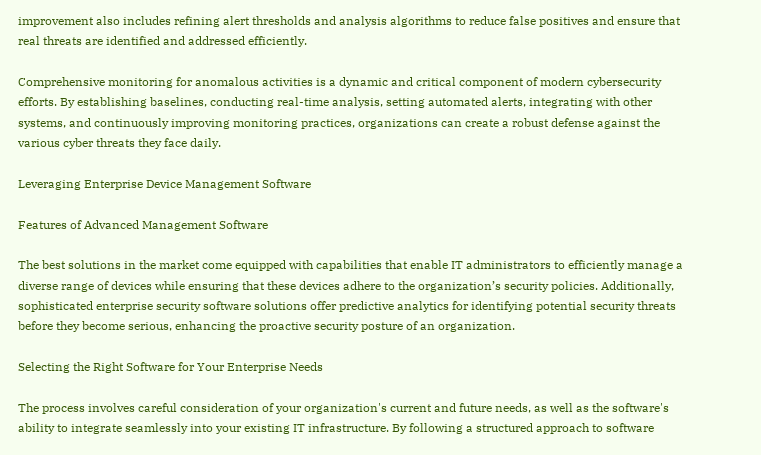improvement also includes refining alert thresholds and analysis algorithms to reduce false positives and ensure that real threats are identified and addressed efficiently.

Comprehensive monitoring for anomalous activities is a dynamic and critical component of modern cybersecurity efforts. By establishing baselines, conducting real-time analysis, setting automated alerts, integrating with other systems, and continuously improving monitoring practices, organizations can create a robust defense against the various cyber threats they face daily.

Leveraging Enterprise Device Management Software

Features of Advanced Management Software

The best solutions in the market come equipped with capabilities that enable IT administrators to efficiently manage a diverse range of devices while ensuring that these devices adhere to the organization’s security policies. Additionally, sophisticated enterprise security software solutions offer predictive analytics for identifying potential security threats before they become serious, enhancing the proactive security posture of an organization.

Selecting the Right Software for Your Enterprise Needs

The process involves careful consideration of your organization's current and future needs, as well as the software's ability to integrate seamlessly into your existing IT infrastructure. By following a structured approach to software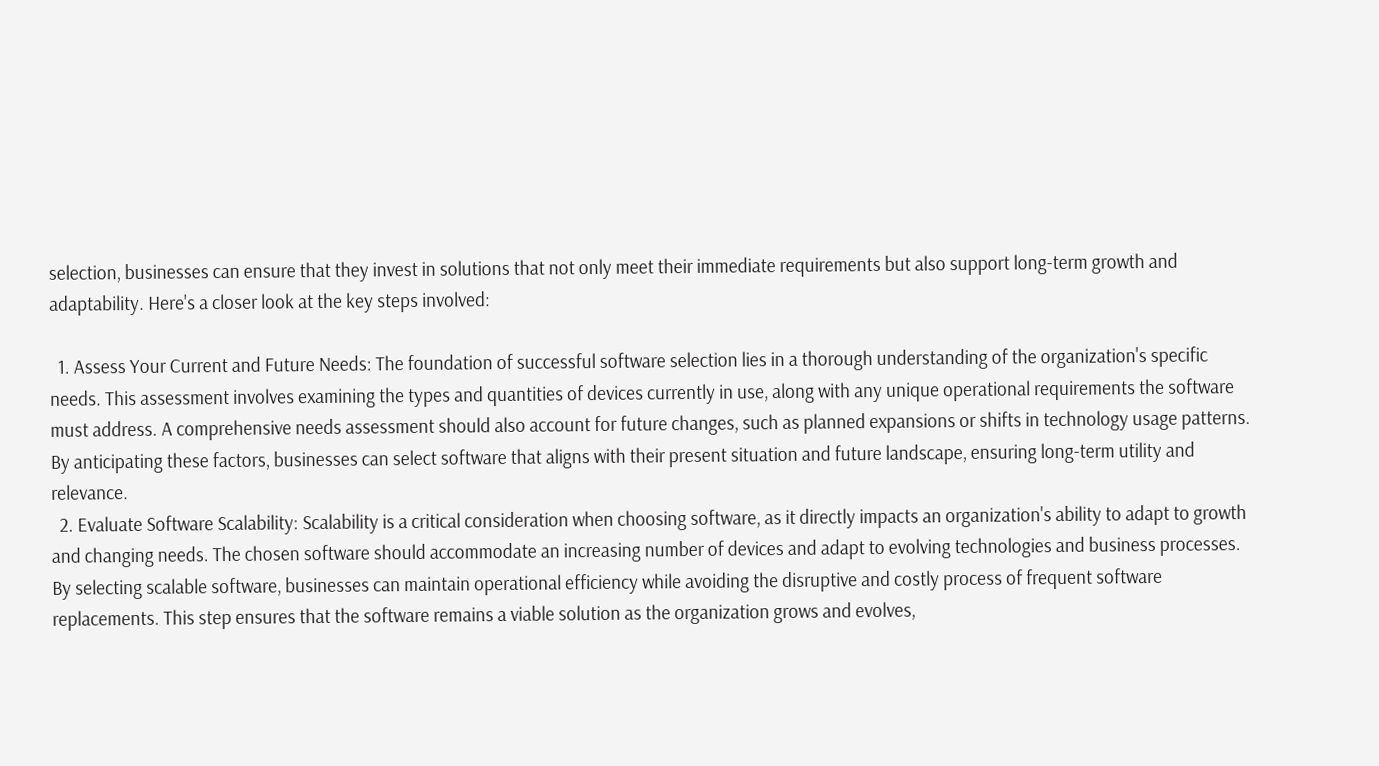selection, businesses can ensure that they invest in solutions that not only meet their immediate requirements but also support long-term growth and adaptability. Here's a closer look at the key steps involved:

  1. Assess Your Current and Future Needs: The foundation of successful software selection lies in a thorough understanding of the organization's specific needs. This assessment involves examining the types and quantities of devices currently in use, along with any unique operational requirements the software must address. A comprehensive needs assessment should also account for future changes, such as planned expansions or shifts in technology usage patterns. By anticipating these factors, businesses can select software that aligns with their present situation and future landscape, ensuring long-term utility and relevance.
  2. Evaluate Software Scalability: Scalability is a critical consideration when choosing software, as it directly impacts an organization's ability to adapt to growth and changing needs. The chosen software should accommodate an increasing number of devices and adapt to evolving technologies and business processes. By selecting scalable software, businesses can maintain operational efficiency while avoiding the disruptive and costly process of frequent software replacements. This step ensures that the software remains a viable solution as the organization grows and evolves,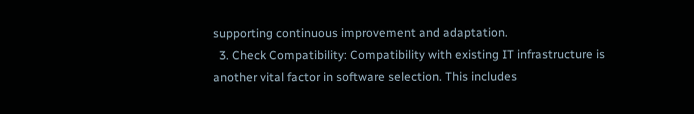supporting continuous improvement and adaptation.
  3. Check Compatibility: Compatibility with existing IT infrastructure is another vital factor in software selection. This includes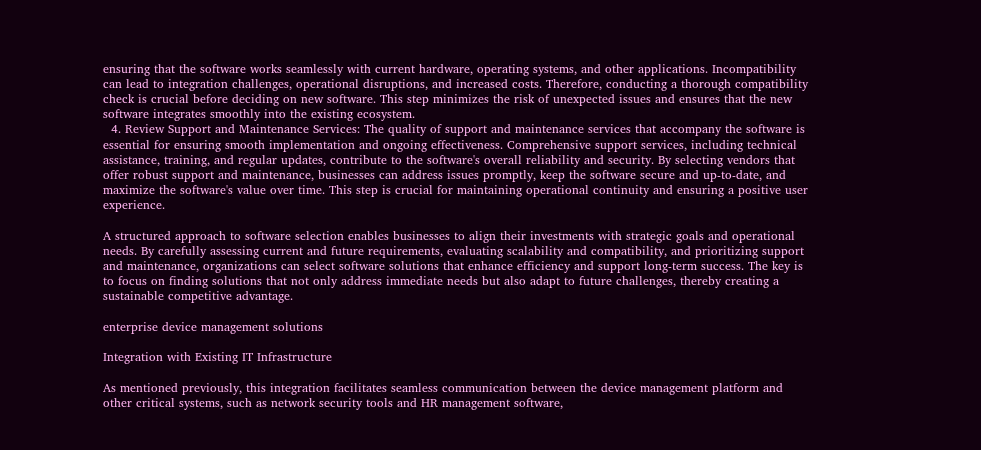ensuring that the software works seamlessly with current hardware, operating systems, and other applications. Incompatibility can lead to integration challenges, operational disruptions, and increased costs. Therefore, conducting a thorough compatibility check is crucial before deciding on new software. This step minimizes the risk of unexpected issues and ensures that the new software integrates smoothly into the existing ecosystem.
  4. Review Support and Maintenance Services: The quality of support and maintenance services that accompany the software is essential for ensuring smooth implementation and ongoing effectiveness. Comprehensive support services, including technical assistance, training, and regular updates, contribute to the software's overall reliability and security. By selecting vendors that offer robust support and maintenance, businesses can address issues promptly, keep the software secure and up-to-date, and maximize the software's value over time. This step is crucial for maintaining operational continuity and ensuring a positive user experience.

A structured approach to software selection enables businesses to align their investments with strategic goals and operational needs. By carefully assessing current and future requirements, evaluating scalability and compatibility, and prioritizing support and maintenance, organizations can select software solutions that enhance efficiency and support long-term success. The key is to focus on finding solutions that not only address immediate needs but also adapt to future challenges, thereby creating a sustainable competitive advantage.

enterprise device management solutions

Integration with Existing IT Infrastructure

As mentioned previously, this integration facilitates seamless communication between the device management platform and other critical systems, such as network security tools and HR management software,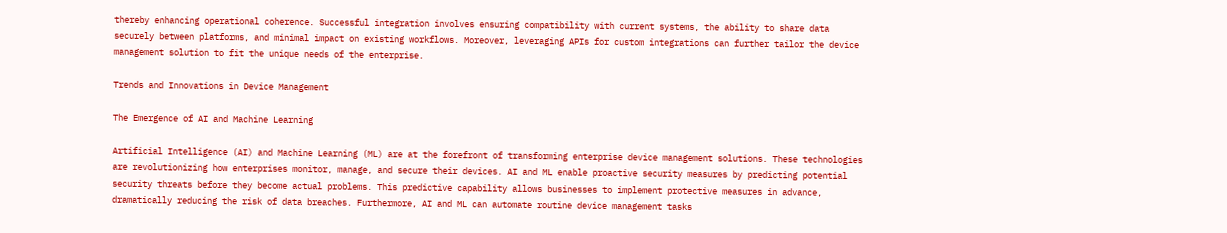thereby enhancing operational coherence. Successful integration involves ensuring compatibility with current systems, the ability to share data securely between platforms, and minimal impact on existing workflows. Moreover, leveraging APIs for custom integrations can further tailor the device management solution to fit the unique needs of the enterprise.

Trends and Innovations in Device Management

The Emergence of AI and Machine Learning

Artificial Intelligence (AI) and Machine Learning (ML) are at the forefront of transforming enterprise device management solutions. These technologies are revolutionizing how enterprises monitor, manage, and secure their devices. AI and ML enable proactive security measures by predicting potential security threats before they become actual problems. This predictive capability allows businesses to implement protective measures in advance, dramatically reducing the risk of data breaches. Furthermore, AI and ML can automate routine device management tasks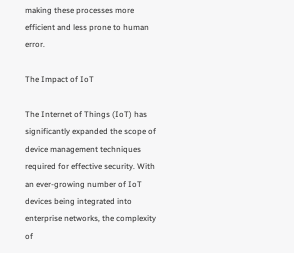making these processes more efficient and less prone to human error.

The Impact of IoT

The Internet of Things (IoT) has significantly expanded the scope of device management techniques required for effective security. With an ever-growing number of IoT devices being integrated into enterprise networks, the complexity of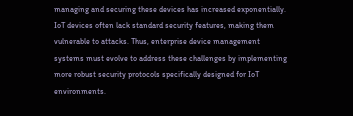managing and securing these devices has increased exponentially. IoT devices often lack standard security features, making them vulnerable to attacks. Thus, enterprise device management systems must evolve to address these challenges by implementing more robust security protocols specifically designed for IoT environments.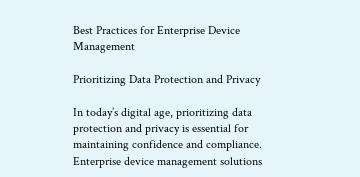Best Practices for Enterprise Device Management

Prioritizing Data Protection and Privacy

In today’s digital age, prioritizing data protection and privacy is essential for maintaining confidence and compliance. Enterprise device management solutions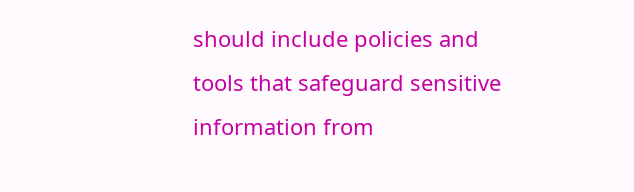should include policies and tools that safeguard sensitive information from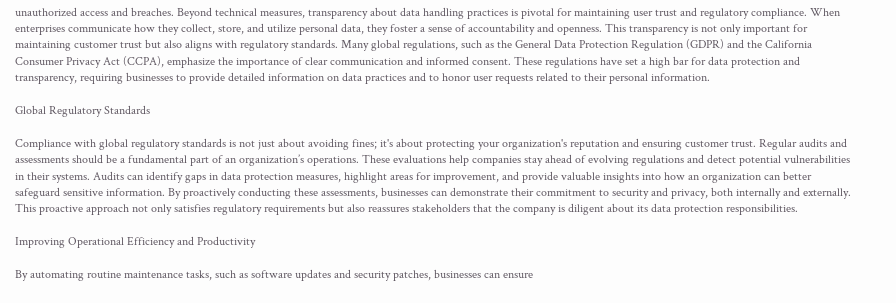unauthorized access and breaches. Beyond technical measures, transparency about data handling practices is pivotal for maintaining user trust and regulatory compliance. When enterprises communicate how they collect, store, and utilize personal data, they foster a sense of accountability and openness. This transparency is not only important for maintaining customer trust but also aligns with regulatory standards. Many global regulations, such as the General Data Protection Regulation (GDPR) and the California Consumer Privacy Act (CCPA), emphasize the importance of clear communication and informed consent. These regulations have set a high bar for data protection and transparency, requiring businesses to provide detailed information on data practices and to honor user requests related to their personal information.

Global Regulatory Standards

Compliance with global regulatory standards is not just about avoiding fines; it's about protecting your organization's reputation and ensuring customer trust. Regular audits and assessments should be a fundamental part of an organization’s operations. These evaluations help companies stay ahead of evolving regulations and detect potential vulnerabilities in their systems. Audits can identify gaps in data protection measures, highlight areas for improvement, and provide valuable insights into how an organization can better safeguard sensitive information. By proactively conducting these assessments, businesses can demonstrate their commitment to security and privacy, both internally and externally. This proactive approach not only satisfies regulatory requirements but also reassures stakeholders that the company is diligent about its data protection responsibilities.

Improving Operational Efficiency and Productivity

By automating routine maintenance tasks, such as software updates and security patches, businesses can ensure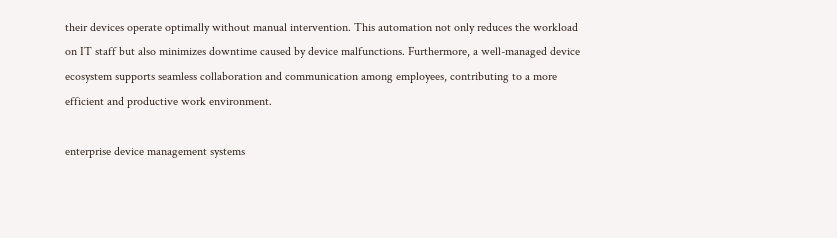their devices operate optimally without manual intervention. This automation not only reduces the workload on IT staff but also minimizes downtime caused by device malfunctions. Furthermore, a well-managed device ecosystem supports seamless collaboration and communication among employees, contributing to a more efficient and productive work environment.

enterprise device management systems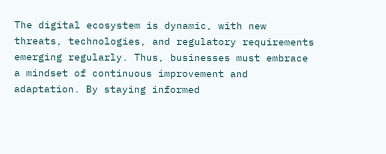The digital ecosystem is dynamic, with new threats, technologies, and regulatory requirements emerging regularly. Thus, businesses must embrace a mindset of continuous improvement and adaptation. By staying informed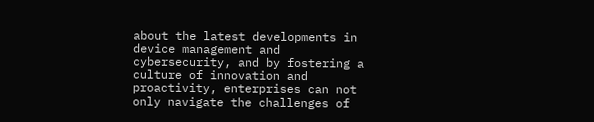about the latest developments in device management and cybersecurity, and by fostering a culture of innovation and proactivity, enterprises can not only navigate the challenges of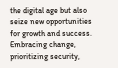the digital age but also seize new opportunities for growth and success. Embracing change, prioritizing security,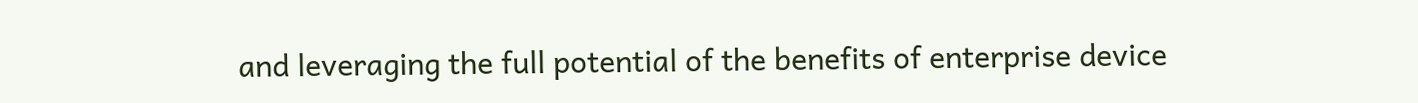and leveraging the full potential of the benefits of enterprise device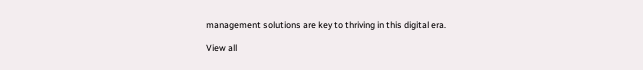management solutions are key to thriving in this digital era.

View all